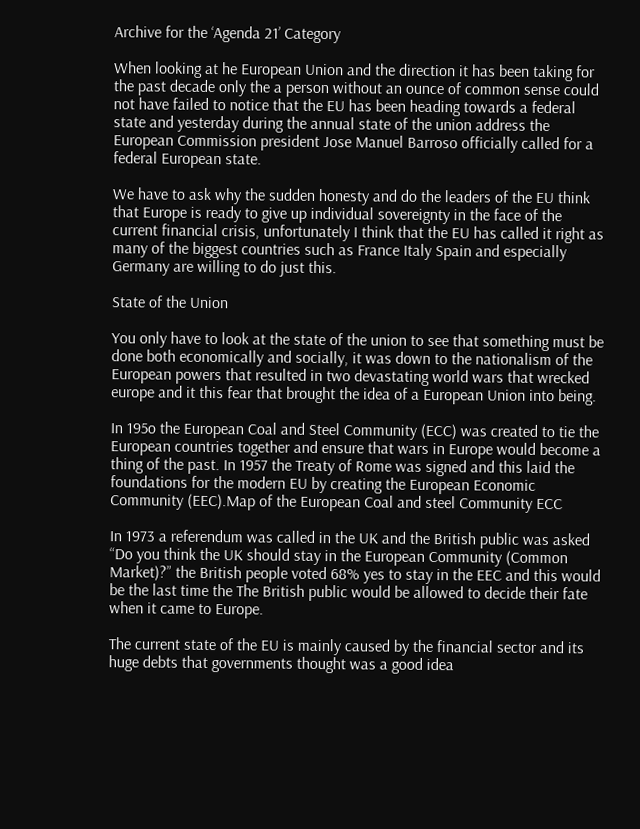Archive for the ‘Agenda 21’ Category

When looking at he European Union and the direction it has been taking for the past decade only the a person without an ounce of common sense could not have failed to notice that the EU has been heading towards a federal state and yesterday during the annual state of the union address the European Commission president Jose Manuel Barroso officially called for a federal European state.

We have to ask why the sudden honesty and do the leaders of the EU think that Europe is ready to give up individual sovereignty in the face of the current financial crisis, unfortunately I think that the EU has called it right as many of the biggest countries such as France Italy Spain and especially Germany are willing to do just this.

State of the Union

You only have to look at the state of the union to see that something must be done both economically and socially, it was down to the nationalism of the European powers that resulted in two devastating world wars that wrecked europe and it this fear that brought the idea of a European Union into being.

In 195o the European Coal and Steel Community (ECC) was created to tie the European countries together and ensure that wars in Europe would become a thing of the past. In 1957 the Treaty of Rome was signed and this laid the foundations for the modern EU by creating the European Economic Community (EEC).Map of the European Coal and steel Community ECC

In 1973 a referendum was called in the UK and the British public was asked  “Do you think the UK should stay in the European Community (Common Market)?” the British people voted 68% yes to stay in the EEC and this would be the last time the The British public would be allowed to decide their fate when it came to Europe.

The current state of the EU is mainly caused by the financial sector and its huge debts that governments thought was a good idea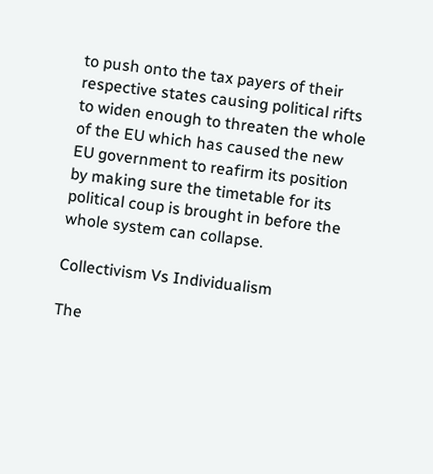to push onto the tax payers of their respective states causing political rifts to widen enough to threaten the whole of the EU which has caused the new EU government to reafirm its position by making sure the timetable for its political coup is brought in before the whole system can collapse.

Collectivism Vs Individualism

The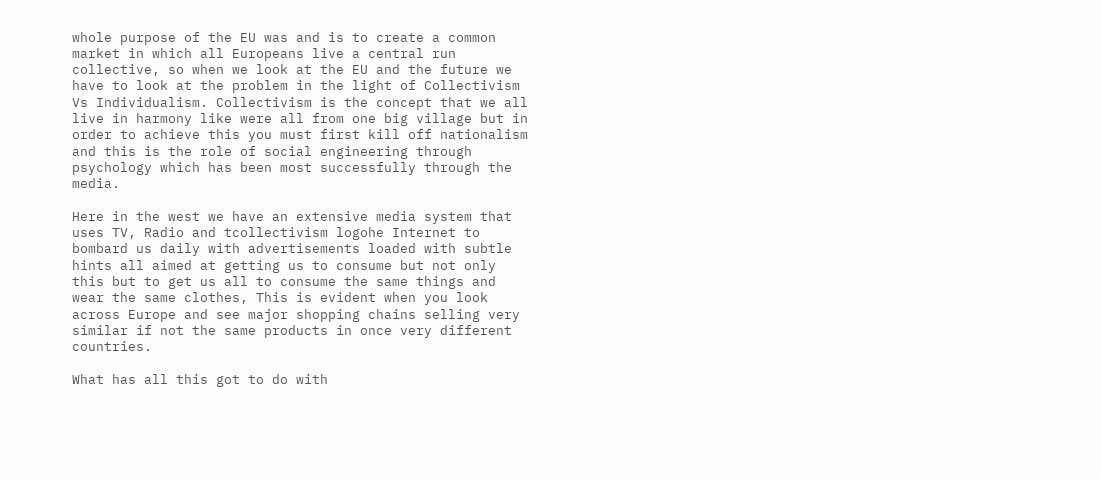whole purpose of the EU was and is to create a common market in which all Europeans live a central run collective, so when we look at the EU and the future we have to look at the problem in the light of Collectivism Vs Individualism. Collectivism is the concept that we all live in harmony like were all from one big village but in order to achieve this you must first kill off nationalism and this is the role of social engineering through psychology which has been most successfully through the media.

Here in the west we have an extensive media system that uses TV, Radio and tcollectivism logohe Internet to bombard us daily with advertisements loaded with subtle hints all aimed at getting us to consume but not only this but to get us all to consume the same things and wear the same clothes, This is evident when you look across Europe and see major shopping chains selling very similar if not the same products in once very different countries.

What has all this got to do with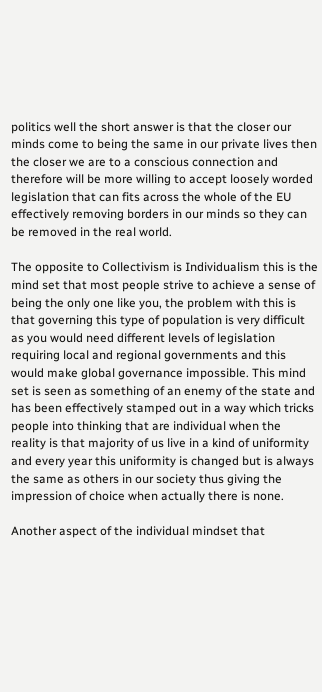politics well the short answer is that the closer our minds come to being the same in our private lives then the closer we are to a conscious connection and therefore will be more willing to accept loosely worded legislation that can fits across the whole of the EU effectively removing borders in our minds so they can be removed in the real world.

The opposite to Collectivism is Individualism this is the mind set that most people strive to achieve a sense of being the only one like you, the problem with this is that governing this type of population is very difficult as you would need different levels of legislation requiring local and regional governments and this would make global governance impossible. This mind set is seen as something of an enemy of the state and has been effectively stamped out in a way which tricks people into thinking that are individual when the reality is that majority of us live in a kind of uniformity and every year this uniformity is changed but is always the same as others in our society thus giving the impression of choice when actually there is none.

Another aspect of the individual mindset that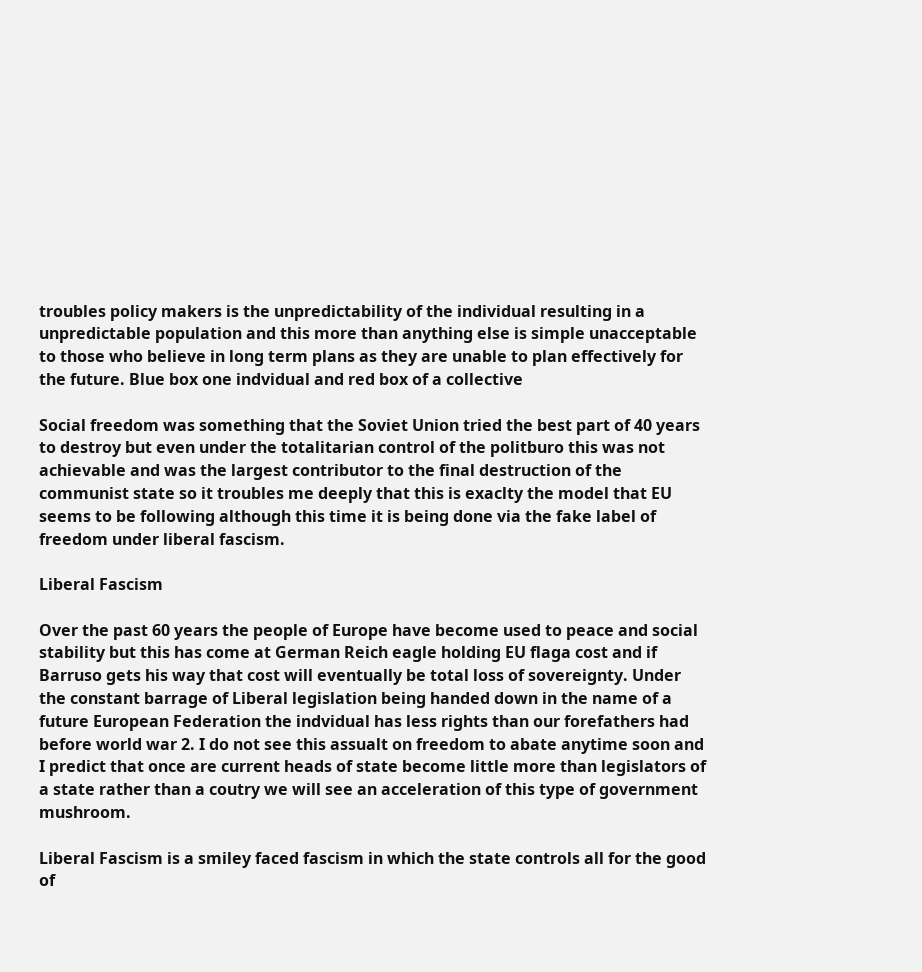troubles policy makers is the unpredictability of the individual resulting in a unpredictable population and this more than anything else is simple unacceptable to those who believe in long term plans as they are unable to plan effectively for the future. Blue box one indvidual and red box of a collective

Social freedom was something that the Soviet Union tried the best part of 40 years to destroy but even under the totalitarian control of the politburo this was not achievable and was the largest contributor to the final destruction of the communist state so it troubles me deeply that this is exaclty the model that EU seems to be following although this time it is being done via the fake label of freedom under liberal fascism.

Liberal Fascism

Over the past 60 years the people of Europe have become used to peace and social stability but this has come at German Reich eagle holding EU flaga cost and if Barruso gets his way that cost will eventually be total loss of sovereignty. Under the constant barrage of Liberal legislation being handed down in the name of a future European Federation the indvidual has less rights than our forefathers had before world war 2. I do not see this assualt on freedom to abate anytime soon and I predict that once are current heads of state become little more than legislators of a state rather than a coutry we will see an acceleration of this type of government mushroom.

Liberal Fascism is a smiley faced fascism in which the state controls all for the good of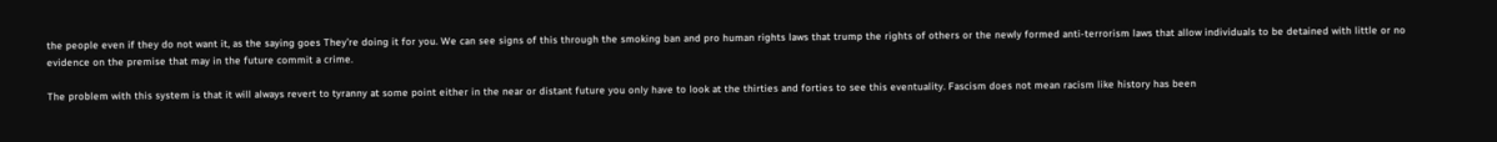the people even if they do not want it, as the saying goes They’re doing it for you. We can see signs of this through the smoking ban and pro human rights laws that trump the rights of others or the newly formed anti-terrorism laws that allow individuals to be detained with little or no evidence on the premise that may in the future commit a crime.

The problem with this system is that it will always revert to tyranny at some point either in the near or distant future you only have to look at the thirties and forties to see this eventuality. Fascism does not mean racism like history has been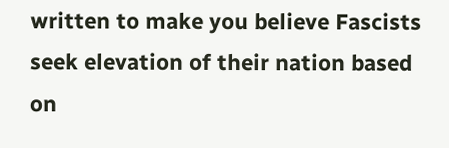written to make you believe Fascists seek elevation of their nation based on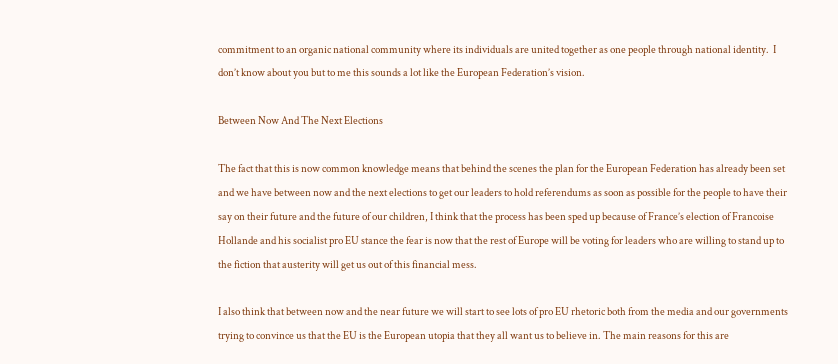commitment to an organic national community where its individuals are united together as one people through national identity.  I don’t know about you but to me this sounds a lot like the European Federation’s vision.

Between Now And The Next Elections

The fact that this is now common knowledge means that behind the scenes the plan for the European Federation has already been set and we have between now and the next elections to get our leaders to hold referendums as soon as possible for the people to have their say on their future and the future of our children, I think that the process has been sped up because of France’s election of Francoise Hollande and his socialist pro EU stance the fear is now that the rest of Europe will be voting for leaders who are willing to stand up to the fiction that austerity will get us out of this financial mess.

I also think that between now and the near future we will start to see lots of pro EU rhetoric both from the media and our governments trying to convince us that the EU is the European utopia that they all want us to believe in. The main reasons for this are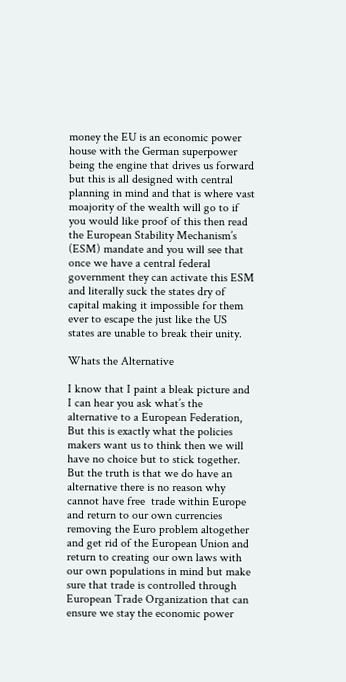money the EU is an economic power house with the German superpower being the engine that drives us forward but this is all designed with central planning in mind and that is where vast moajority of the wealth will go to if you would like proof of this then read the European Stability Mechanism’s (ESM) mandate and you will see that once we have a central federal government they can activate this ESM and literally suck the states dry of capital making it impossible for them ever to escape the just like the US states are unable to break their unity.

Whats the Alternative

I know that I paint a bleak picture and I can hear you ask what’s the alternative to a European Federation, But this is exactly what the policies makers want us to think then we will have no choice but to stick together. But the truth is that we do have an alternative there is no reason why cannot have free  trade within Europe and return to our own currencies removing the Euro problem altogether and get rid of the European Union and return to creating our own laws with our own populations in mind but make sure that trade is controlled through European Trade Organization that can ensure we stay the economic power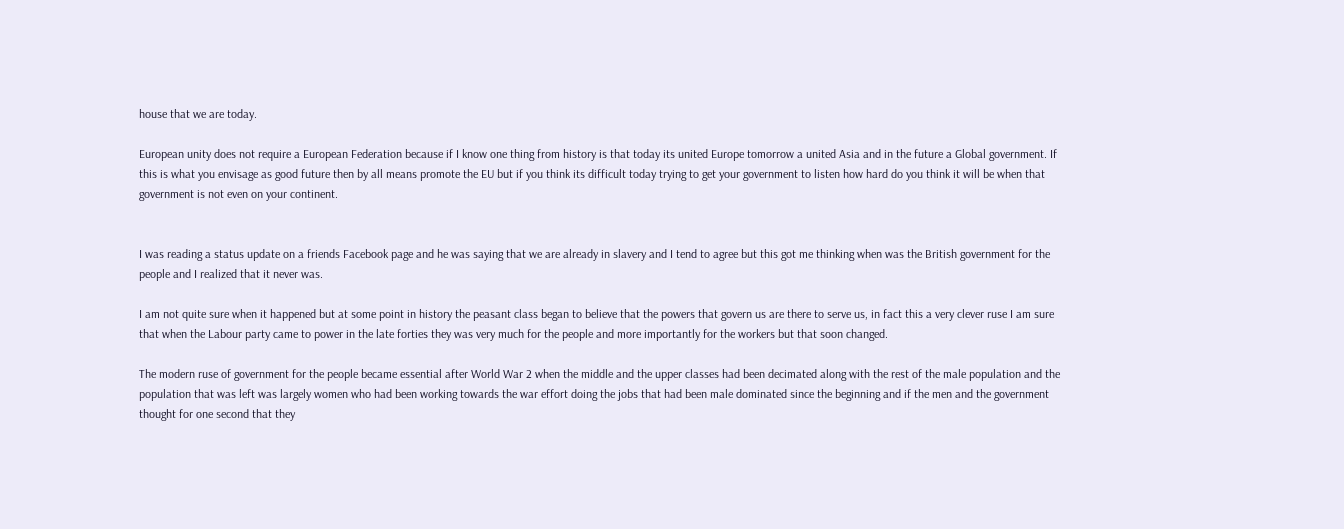house that we are today.

European unity does not require a European Federation because if I know one thing from history is that today its united Europe tomorrow a united Asia and in the future a Global government. If this is what you envisage as good future then by all means promote the EU but if you think its difficult today trying to get your government to listen how hard do you think it will be when that government is not even on your continent.


I was reading a status update on a friends Facebook page and he was saying that we are already in slavery and I tend to agree but this got me thinking when was the British government for the people and I realized that it never was.

I am not quite sure when it happened but at some point in history the peasant class began to believe that the powers that govern us are there to serve us, in fact this a very clever ruse I am sure that when the Labour party came to power in the late forties they was very much for the people and more importantly for the workers but that soon changed.

The modern ruse of government for the people became essential after World War 2 when the middle and the upper classes had been decimated along with the rest of the male population and the population that was left was largely women who had been working towards the war effort doing the jobs that had been male dominated since the beginning and if the men and the government thought for one second that they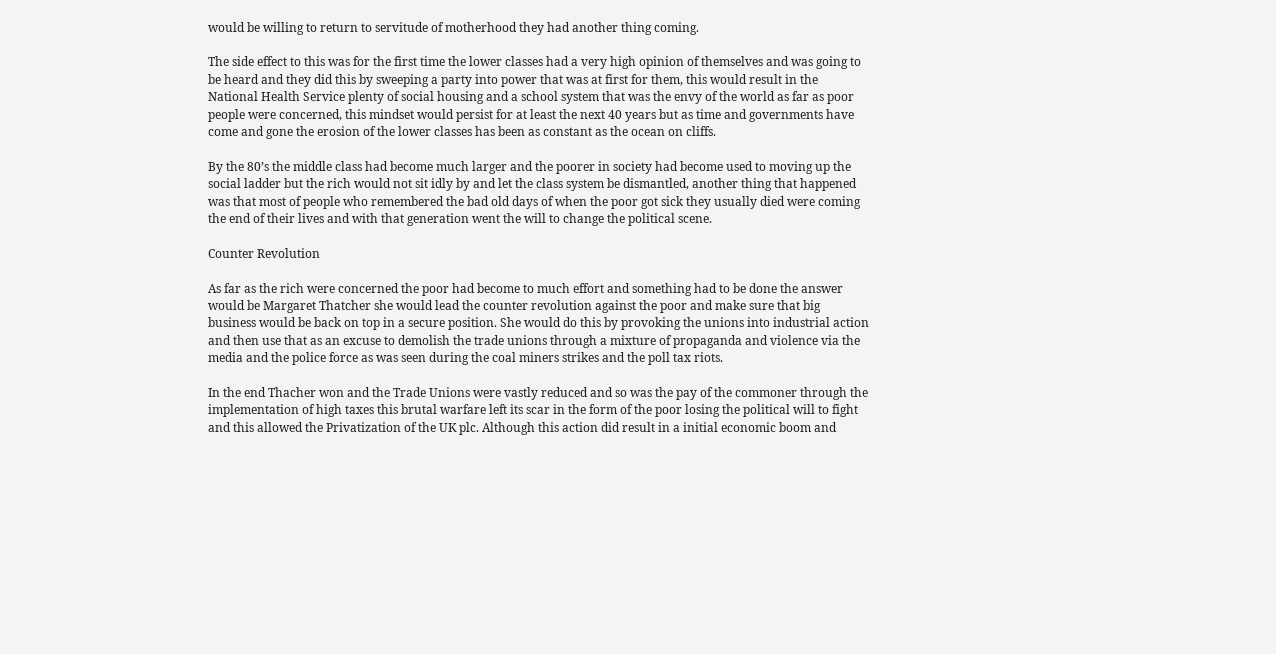would be willing to return to servitude of motherhood they had another thing coming.

The side effect to this was for the first time the lower classes had a very high opinion of themselves and was going to be heard and they did this by sweeping a party into power that was at first for them, this would result in the National Health Service plenty of social housing and a school system that was the envy of the world as far as poor people were concerned, this mindset would persist for at least the next 40 years but as time and governments have come and gone the erosion of the lower classes has been as constant as the ocean on cliffs.

By the 80’s the middle class had become much larger and the poorer in society had become used to moving up the social ladder but the rich would not sit idly by and let the class system be dismantled, another thing that happened was that most of people who remembered the bad old days of when the poor got sick they usually died were coming the end of their lives and with that generation went the will to change the political scene.

Counter Revolution

As far as the rich were concerned the poor had become to much effort and something had to be done the answer would be Margaret Thatcher she would lead the counter revolution against the poor and make sure that big business would be back on top in a secure position. She would do this by provoking the unions into industrial action and then use that as an excuse to demolish the trade unions through a mixture of propaganda and violence via the media and the police force as was seen during the coal miners strikes and the poll tax riots.

In the end Thacher won and the Trade Unions were vastly reduced and so was the pay of the commoner through the implementation of high taxes this brutal warfare left its scar in the form of the poor losing the political will to fight and this allowed the Privatization of the UK plc. Although this action did result in a initial economic boom and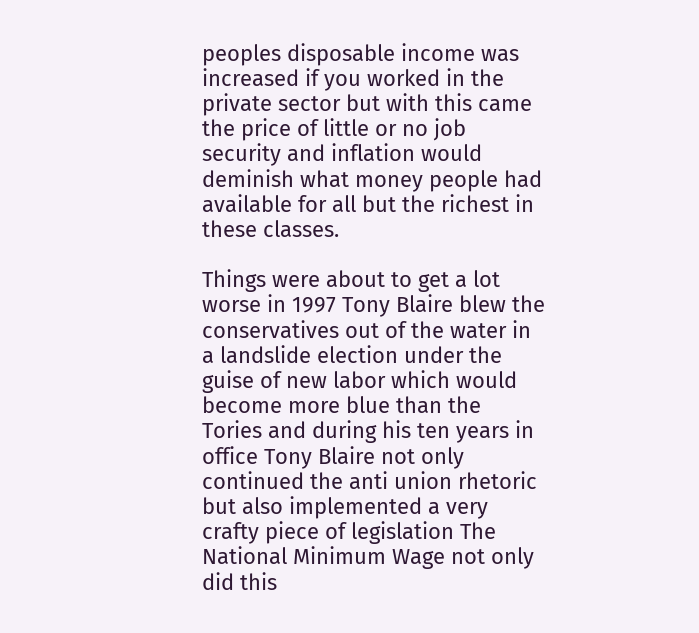peoples disposable income was increased if you worked in the private sector but with this came the price of little or no job security and inflation would deminish what money people had available for all but the richest in these classes.

Things were about to get a lot worse in 1997 Tony Blaire blew the conservatives out of the water in a landslide election under the guise of new labor which would become more blue than the Tories and during his ten years in office Tony Blaire not only continued the anti union rhetoric but also implemented a very crafty piece of legislation The National Minimum Wage not only did this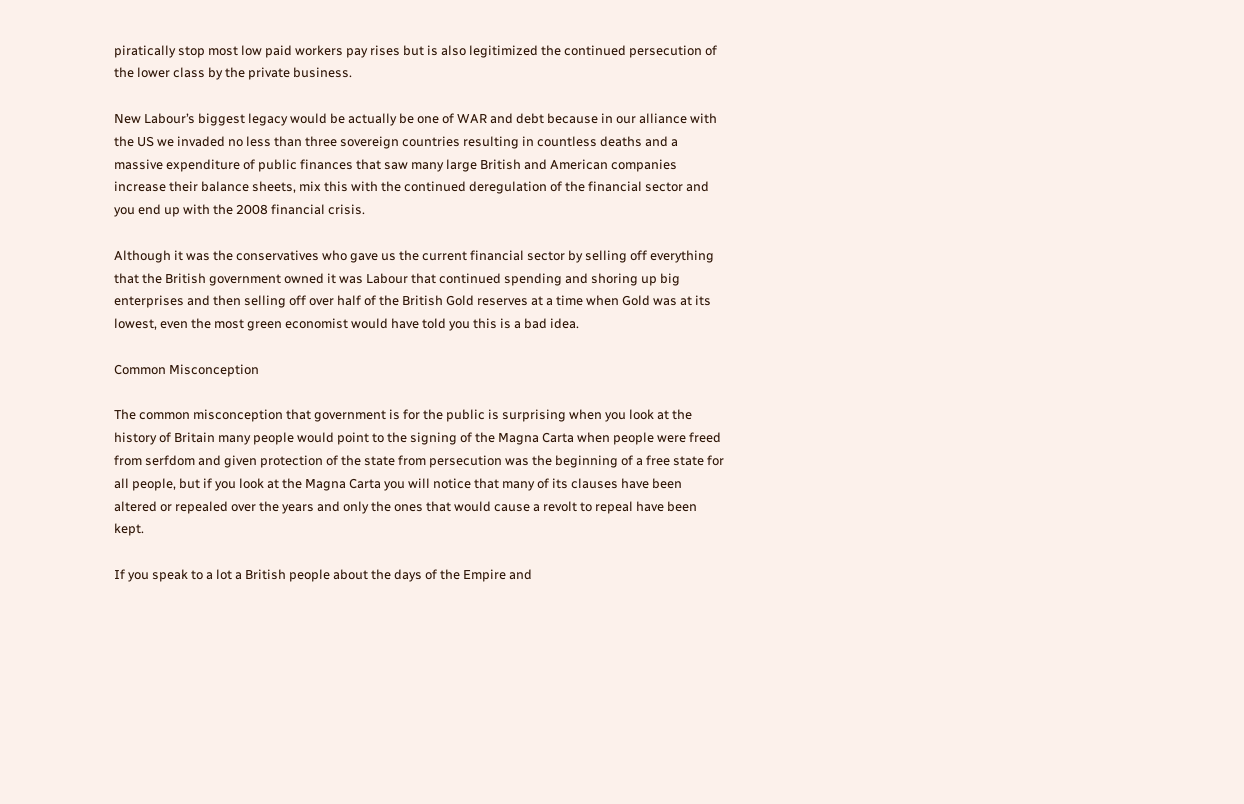piratically stop most low paid workers pay rises but is also legitimized the continued persecution of the lower class by the private business.

New Labour’s biggest legacy would be actually be one of WAR and debt because in our alliance with the US we invaded no less than three sovereign countries resulting in countless deaths and a massive expenditure of public finances that saw many large British and American companies increase their balance sheets, mix this with the continued deregulation of the financial sector and you end up with the 2008 financial crisis.

Although it was the conservatives who gave us the current financial sector by selling off everything that the British government owned it was Labour that continued spending and shoring up big enterprises and then selling off over half of the British Gold reserves at a time when Gold was at its lowest, even the most green economist would have told you this is a bad idea.

Common Misconception

The common misconception that government is for the public is surprising when you look at the history of Britain many people would point to the signing of the Magna Carta when people were freed from serfdom and given protection of the state from persecution was the beginning of a free state for all people, but if you look at the Magna Carta you will notice that many of its clauses have been altered or repealed over the years and only the ones that would cause a revolt to repeal have been kept.

If you speak to a lot a British people about the days of the Empire and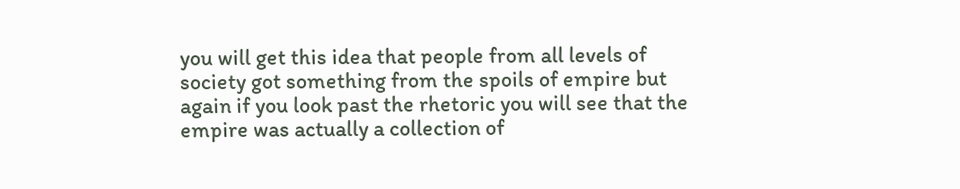you will get this idea that people from all levels of society got something from the spoils of empire but again if you look past the rhetoric you will see that the empire was actually a collection of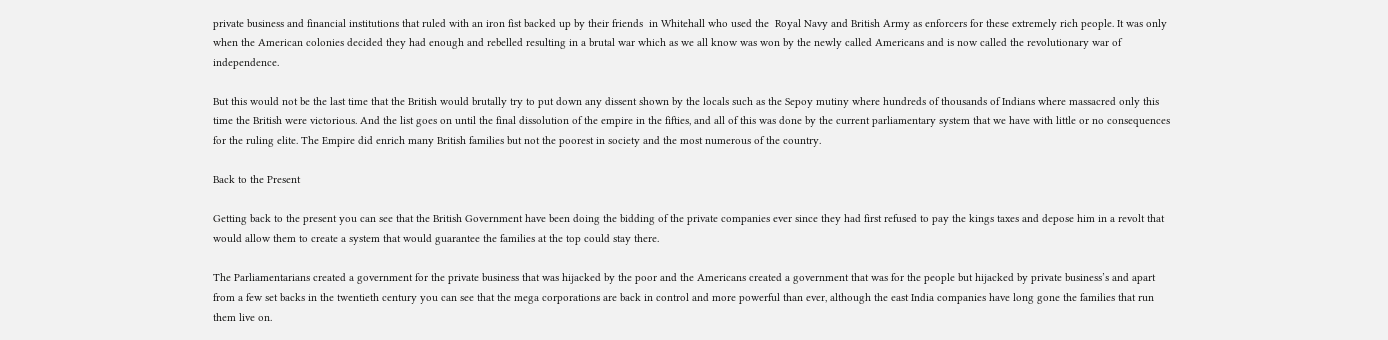private business and financial institutions that ruled with an iron fist backed up by their friends  in Whitehall who used the  Royal Navy and British Army as enforcers for these extremely rich people. It was only when the American colonies decided they had enough and rebelled resulting in a brutal war which as we all know was won by the newly called Americans and is now called the revolutionary war of independence.

But this would not be the last time that the British would brutally try to put down any dissent shown by the locals such as the Sepoy mutiny where hundreds of thousands of Indians where massacred only this time the British were victorious. And the list goes on until the final dissolution of the empire in the fifties, and all of this was done by the current parliamentary system that we have with little or no consequences for the ruling elite. The Empire did enrich many British families but not the poorest in society and the most numerous of the country.

Back to the Present

Getting back to the present you can see that the British Government have been doing the bidding of the private companies ever since they had first refused to pay the kings taxes and depose him in a revolt that would allow them to create a system that would guarantee the families at the top could stay there.

The Parliamentarians created a government for the private business that was hijacked by the poor and the Americans created a government that was for the people but hijacked by private business’s and apart from a few set backs in the twentieth century you can see that the mega corporations are back in control and more powerful than ever, although the east India companies have long gone the families that run them live on.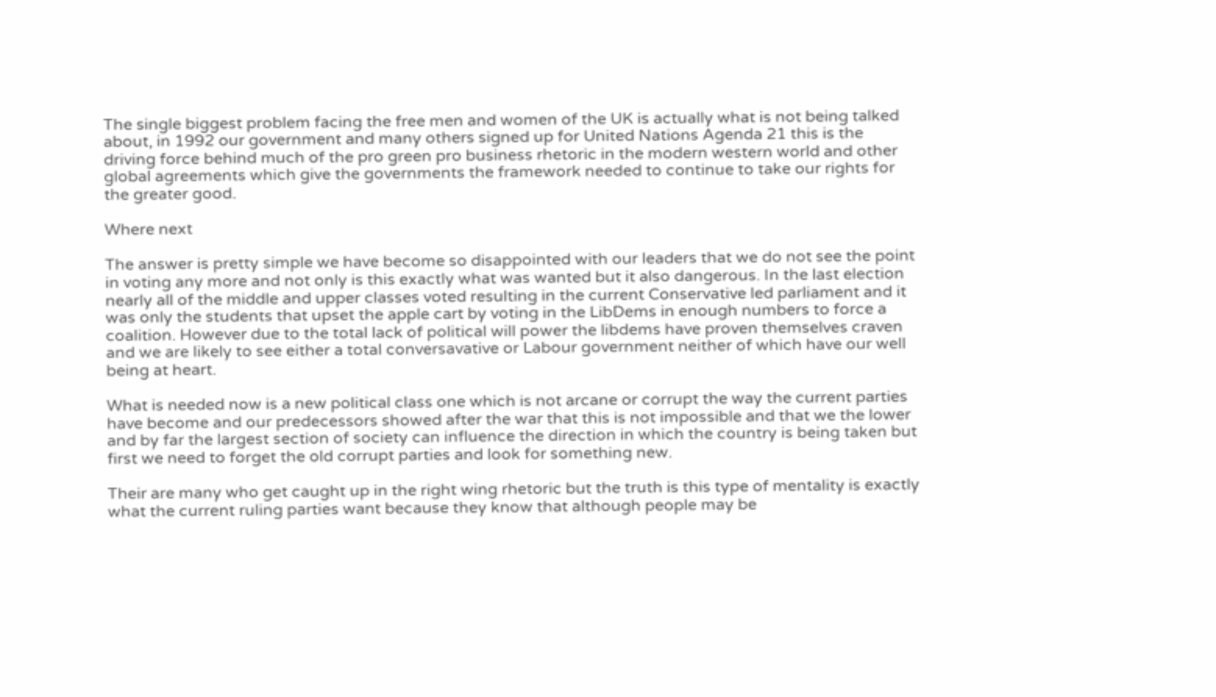The single biggest problem facing the free men and women of the UK is actually what is not being talked about, in 1992 our government and many others signed up for United Nations Agenda 21 this is the driving force behind much of the pro green pro business rhetoric in the modern western world and other global agreements which give the governments the framework needed to continue to take our rights for the greater good.

Where next

The answer is pretty simple we have become so disappointed with our leaders that we do not see the point in voting any more and not only is this exactly what was wanted but it also dangerous. In the last election nearly all of the middle and upper classes voted resulting in the current Conservative led parliament and it was only the students that upset the apple cart by voting in the LibDems in enough numbers to force a coalition. However due to the total lack of political will power the libdems have proven themselves craven and we are likely to see either a total conversavative or Labour government neither of which have our well being at heart.

What is needed now is a new political class one which is not arcane or corrupt the way the current parties have become and our predecessors showed after the war that this is not impossible and that we the lower and by far the largest section of society can influence the direction in which the country is being taken but first we need to forget the old corrupt parties and look for something new.

Their are many who get caught up in the right wing rhetoric but the truth is this type of mentality is exactly what the current ruling parties want because they know that although people may be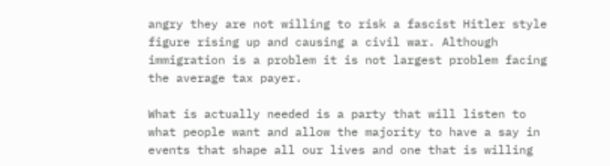angry they are not willing to risk a fascist Hitler style figure rising up and causing a civil war. Although immigration is a problem it is not largest problem facing the average tax payer.

What is actually needed is a party that will listen to what people want and allow the majority to have a say in events that shape all our lives and one that is willing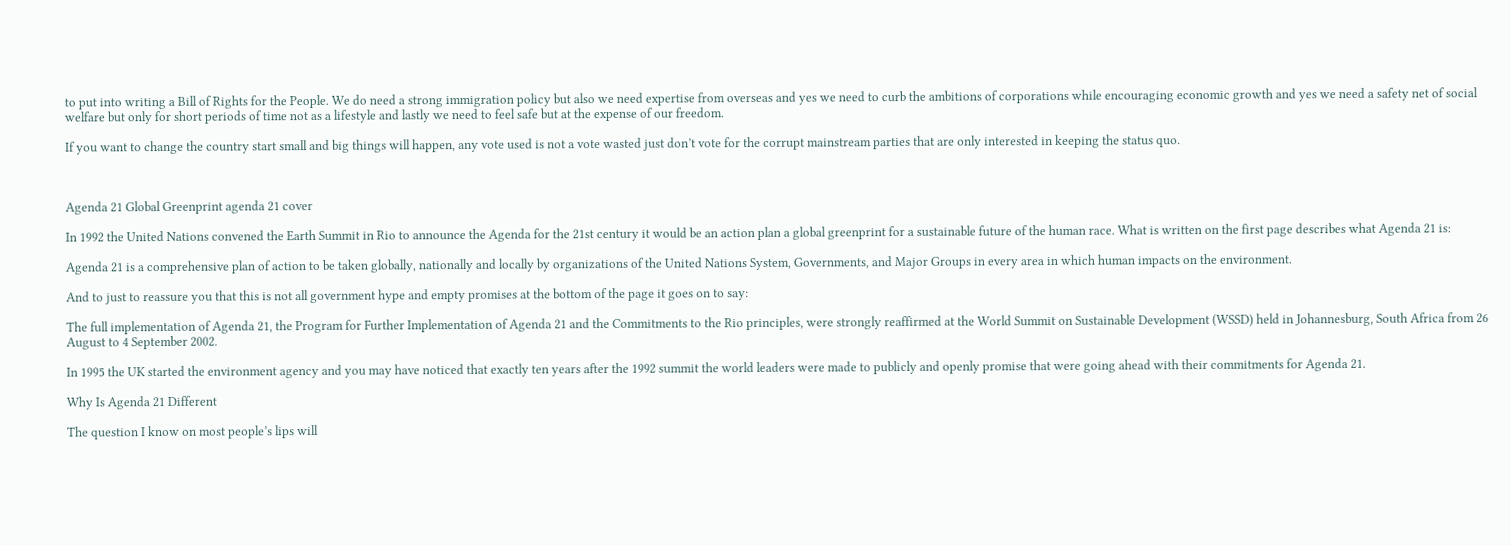to put into writing a Bill of Rights for the People. We do need a strong immigration policy but also we need expertise from overseas and yes we need to curb the ambitions of corporations while encouraging economic growth and yes we need a safety net of social welfare but only for short periods of time not as a lifestyle and lastly we need to feel safe but at the expense of our freedom.

If you want to change the country start small and big things will happen, any vote used is not a vote wasted just don’t vote for the corrupt mainstream parties that are only interested in keeping the status quo.



Agenda 21 Global Greenprint agenda 21 cover

In 1992 the United Nations convened the Earth Summit in Rio to announce the Agenda for the 21st century it would be an action plan a global greenprint for a sustainable future of the human race. What is written on the first page describes what Agenda 21 is:

Agenda 21 is a comprehensive plan of action to be taken globally, nationally and locally by organizations of the United Nations System, Governments, and Major Groups in every area in which human impacts on the environment.

And to just to reassure you that this is not all government hype and empty promises at the bottom of the page it goes on to say:

The full implementation of Agenda 21, the Program for Further Implementation of Agenda 21 and the Commitments to the Rio principles, were strongly reaffirmed at the World Summit on Sustainable Development (WSSD) held in Johannesburg, South Africa from 26 August to 4 September 2002.

In 1995 the UK started the environment agency and you may have noticed that exactly ten years after the 1992 summit the world leaders were made to publicly and openly promise that were going ahead with their commitments for Agenda 21.

Why Is Agenda 21 Different

The question I know on most people’s lips will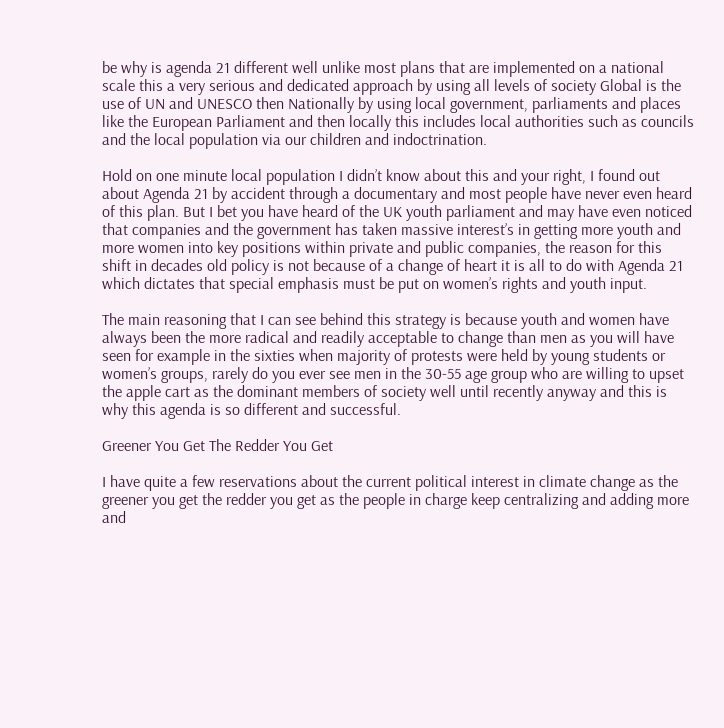be why is agenda 21 different well unlike most plans that are implemented on a national scale this a very serious and dedicated approach by using all levels of society Global is the use of UN and UNESCO then Nationally by using local government, parliaments and places like the European Parliament and then locally this includes local authorities such as councils and the local population via our children and indoctrination.

Hold on one minute local population I didn’t know about this and your right, I found out about Agenda 21 by accident through a documentary and most people have never even heard of this plan. But I bet you have heard of the UK youth parliament and may have even noticed that companies and the government has taken massive interest’s in getting more youth and more women into key positions within private and public companies, the reason for this shift in decades old policy is not because of a change of heart it is all to do with Agenda 21 which dictates that special emphasis must be put on women’s rights and youth input.

The main reasoning that I can see behind this strategy is because youth and women have always been the more radical and readily acceptable to change than men as you will have seen for example in the sixties when majority of protests were held by young students or women’s groups, rarely do you ever see men in the 30-55 age group who are willing to upset the apple cart as the dominant members of society well until recently anyway and this is why this agenda is so different and successful.

Greener You Get The Redder You Get

I have quite a few reservations about the current political interest in climate change as the greener you get the redder you get as the people in charge keep centralizing and adding more and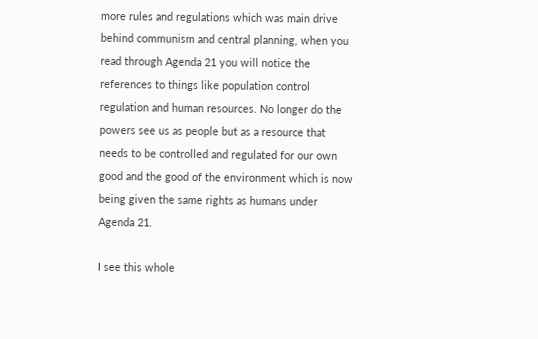more rules and regulations which was main drive behind communism and central planning, when you read through Agenda 21 you will notice the references to things like population control regulation and human resources. No longer do the powers see us as people but as a resource that needs to be controlled and regulated for our own good and the good of the environment which is now being given the same rights as humans under Agenda 21.

I see this whole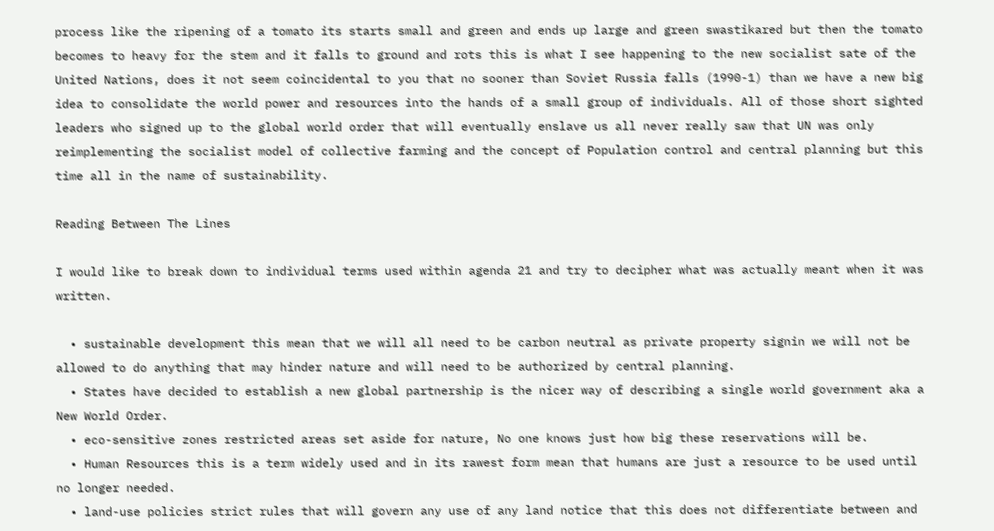process like the ripening of a tomato its starts small and green and ends up large and green swastikared but then the tomato becomes to heavy for the stem and it falls to ground and rots this is what I see happening to the new socialist sate of the United Nations, does it not seem coincidental to you that no sooner than Soviet Russia falls (1990-1) than we have a new big idea to consolidate the world power and resources into the hands of a small group of individuals. All of those short sighted leaders who signed up to the global world order that will eventually enslave us all never really saw that UN was only reimplementing the socialist model of collective farming and the concept of Population control and central planning but this time all in the name of sustainability.

Reading Between The Lines

I would like to break down to individual terms used within agenda 21 and try to decipher what was actually meant when it was written.

  • sustainable development this mean that we will all need to be carbon neutral as private property signin we will not be allowed to do anything that may hinder nature and will need to be authorized by central planning.
  • States have decided to establish a new global partnership is the nicer way of describing a single world government aka a New World Order.
  • eco-sensitive zones restricted areas set aside for nature, No one knows just how big these reservations will be.
  • Human Resources this is a term widely used and in its rawest form mean that humans are just a resource to be used until no longer needed.
  • land-use policies strict rules that will govern any use of any land notice that this does not differentiate between and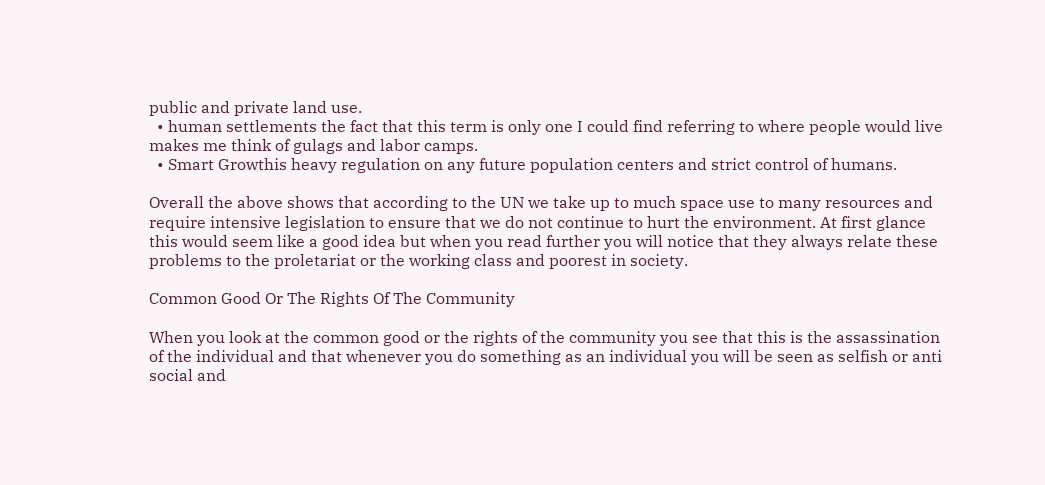public and private land use.
  • human settlements the fact that this term is only one I could find referring to where people would live makes me think of gulags and labor camps.
  • Smart Growthis heavy regulation on any future population centers and strict control of humans.

Overall the above shows that according to the UN we take up to much space use to many resources and require intensive legislation to ensure that we do not continue to hurt the environment. At first glance this would seem like a good idea but when you read further you will notice that they always relate these problems to the proletariat or the working class and poorest in society.

Common Good Or The Rights Of The Community

When you look at the common good or the rights of the community you see that this is the assassination of the individual and that whenever you do something as an individual you will be seen as selfish or anti social and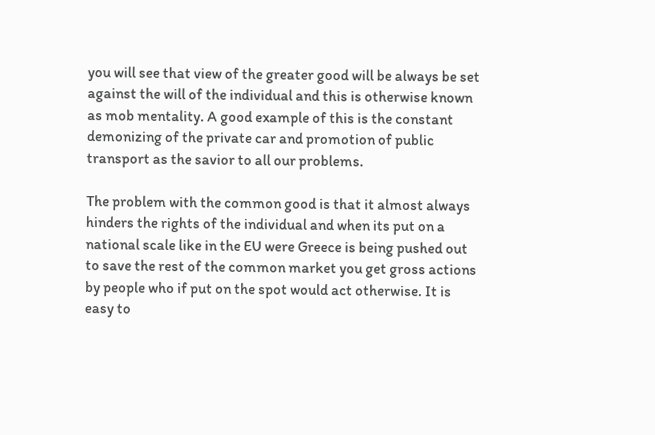you will see that view of the greater good will be always be set against the will of the individual and this is otherwise known as mob mentality. A good example of this is the constant demonizing of the private car and promotion of public transport as the savior to all our problems.

The problem with the common good is that it almost always hinders the rights of the individual and when its put on a national scale like in the EU were Greece is being pushed out to save the rest of the common market you get gross actions by people who if put on the spot would act otherwise. It is easy to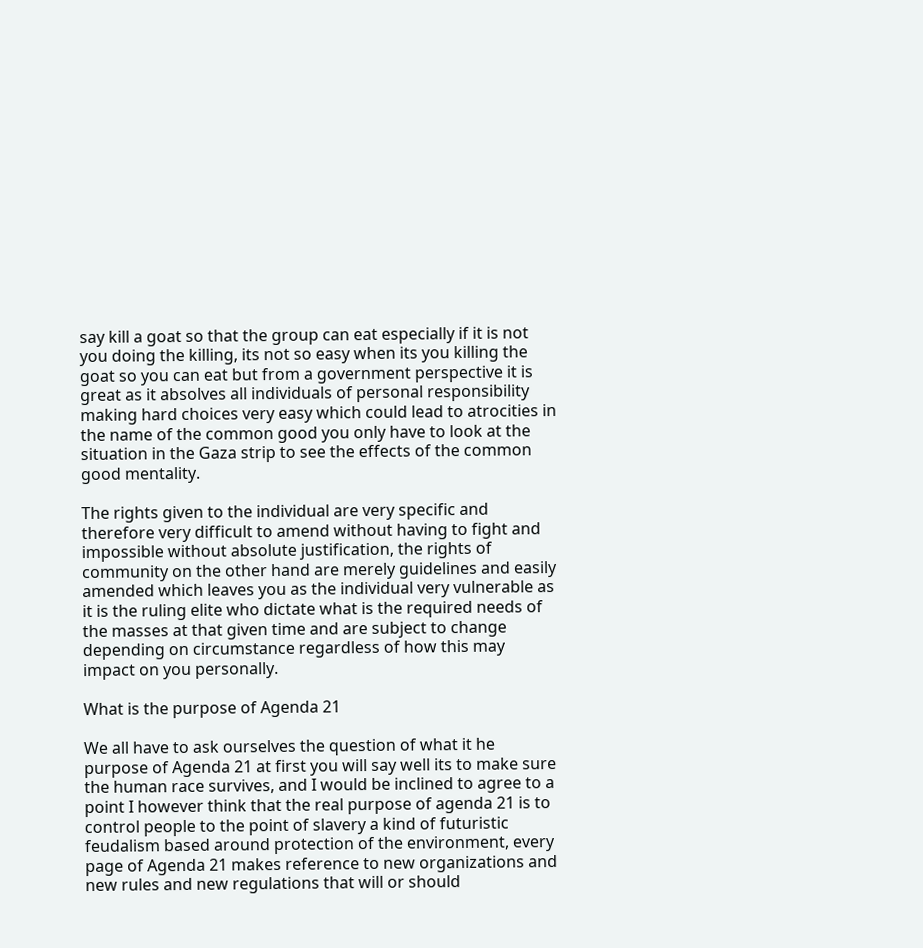say kill a goat so that the group can eat especially if it is not you doing the killing, its not so easy when its you killing the goat so you can eat but from a government perspective it is great as it absolves all individuals of personal responsibility making hard choices very easy which could lead to atrocities in the name of the common good you only have to look at the situation in the Gaza strip to see the effects of the common good mentality.

The rights given to the individual are very specific and therefore very difficult to amend without having to fight and impossible without absolute justification, the rights of community on the other hand are merely guidelines and easily amended which leaves you as the individual very vulnerable as it is the ruling elite who dictate what is the required needs of the masses at that given time and are subject to change depending on circumstance regardless of how this may impact on you personally.

What is the purpose of Agenda 21

We all have to ask ourselves the question of what it he purpose of Agenda 21 at first you will say well its to make sure the human race survives, and I would be inclined to agree to a point I however think that the real purpose of agenda 21 is to control people to the point of slavery a kind of futuristic feudalism based around protection of the environment, every page of Agenda 21 makes reference to new organizations and new rules and new regulations that will or should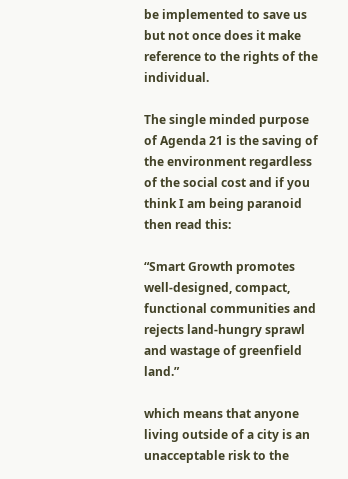be implemented to save us but not once does it make reference to the rights of the individual.

The single minded purpose of Agenda 21 is the saving of the environment regardless of the social cost and if you think I am being paranoid then read this:

“Smart Growth promotes well-designed, compact, functional communities and rejects land-hungry sprawl and wastage of greenfield land.”

which means that anyone living outside of a city is an unacceptable risk to the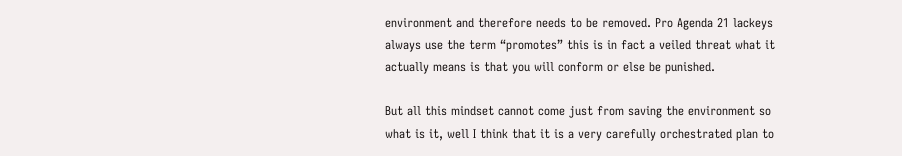environment and therefore needs to be removed. Pro Agenda 21 lackeys always use the term “promotes” this is in fact a veiled threat what it actually means is that you will conform or else be punished.

But all this mindset cannot come just from saving the environment so what is it, well I think that it is a very carefully orchestrated plan to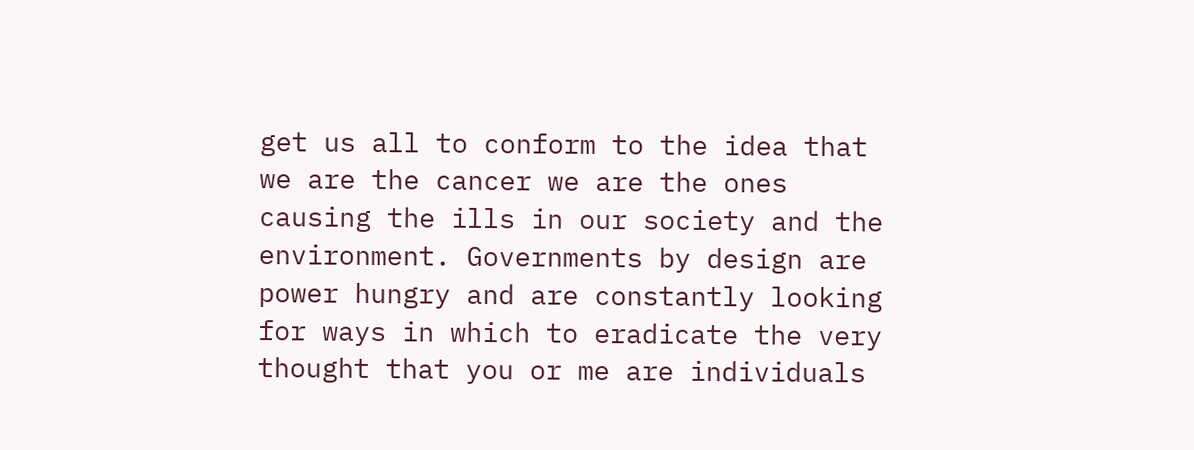get us all to conform to the idea that we are the cancer we are the ones causing the ills in our society and the environment. Governments by design are power hungry and are constantly looking for ways in which to eradicate the very thought that you or me are individuals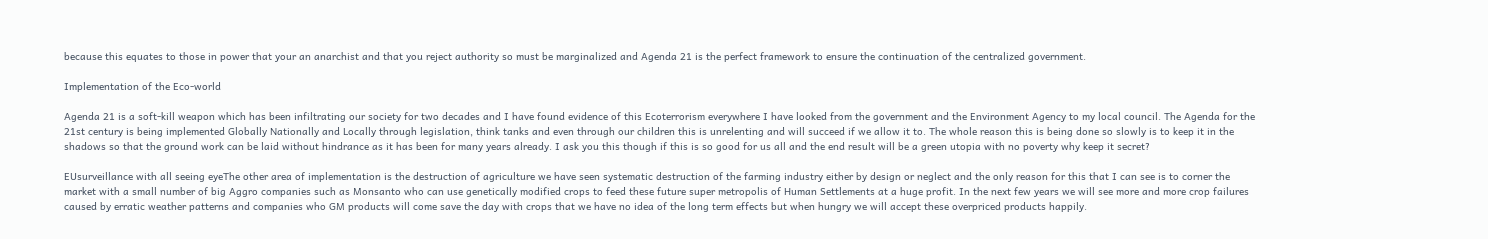because this equates to those in power that your an anarchist and that you reject authority so must be marginalized and Agenda 21 is the perfect framework to ensure the continuation of the centralized government.

Implementation of the Eco-world

Agenda 21 is a soft-kill weapon which has been infiltrating our society for two decades and I have found evidence of this Ecoterrorism everywhere I have looked from the government and the Environment Agency to my local council. The Agenda for the 21st century is being implemented Globally Nationally and Locally through legislation, think tanks and even through our children this is unrelenting and will succeed if we allow it to. The whole reason this is being done so slowly is to keep it in the shadows so that the ground work can be laid without hindrance as it has been for many years already. I ask you this though if this is so good for us all and the end result will be a green utopia with no poverty why keep it secret?

EUsurveillance with all seeing eyeThe other area of implementation is the destruction of agriculture we have seen systematic destruction of the farming industry either by design or neglect and the only reason for this that I can see is to corner the market with a small number of big Aggro companies such as Monsanto who can use genetically modified crops to feed these future super metropolis of Human Settlements at a huge profit. In the next few years we will see more and more crop failures caused by erratic weather patterns and companies who GM products will come save the day with crops that we have no idea of the long term effects but when hungry we will accept these overpriced products happily.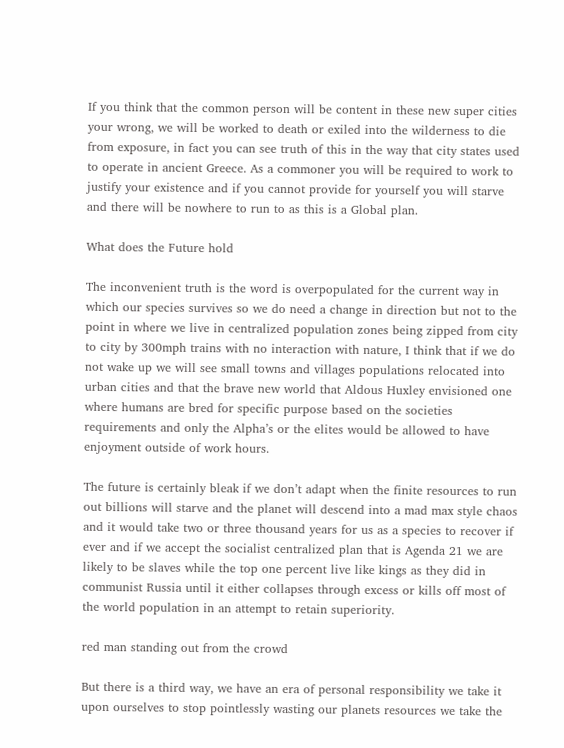If you think that the common person will be content in these new super cities your wrong, we will be worked to death or exiled into the wilderness to die from exposure, in fact you can see truth of this in the way that city states used to operate in ancient Greece. As a commoner you will be required to work to justify your existence and if you cannot provide for yourself you will starve and there will be nowhere to run to as this is a Global plan.

What does the Future hold

The inconvenient truth is the word is overpopulated for the current way in which our species survives so we do need a change in direction but not to the point in where we live in centralized population zones being zipped from city to city by 300mph trains with no interaction with nature, I think that if we do not wake up we will see small towns and villages populations relocated into urban cities and that the brave new world that Aldous Huxley envisioned one where humans are bred for specific purpose based on the societies requirements and only the Alpha’s or the elites would be allowed to have enjoyment outside of work hours.

The future is certainly bleak if we don’t adapt when the finite resources to run out billions will starve and the planet will descend into a mad max style chaos and it would take two or three thousand years for us as a species to recover if ever and if we accept the socialist centralized plan that is Agenda 21 we are likely to be slaves while the top one percent live like kings as they did in communist Russia until it either collapses through excess or kills off most of the world population in an attempt to retain superiority.

red man standing out from the crowd

But there is a third way, we have an era of personal responsibility we take it upon ourselves to stop pointlessly wasting our planets resources we take the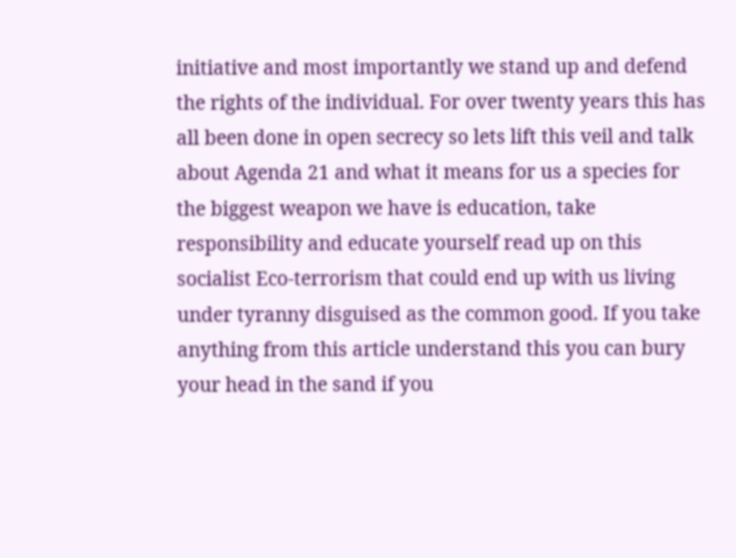initiative and most importantly we stand up and defend the rights of the individual. For over twenty years this has all been done in open secrecy so lets lift this veil and talk about Agenda 21 and what it means for us a species for the biggest weapon we have is education, take responsibility and educate yourself read up on this socialist Eco-terrorism that could end up with us living under tyranny disguised as the common good. If you take anything from this article understand this you can bury your head in the sand if you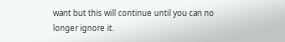want but this will continue until you can no longer ignore it.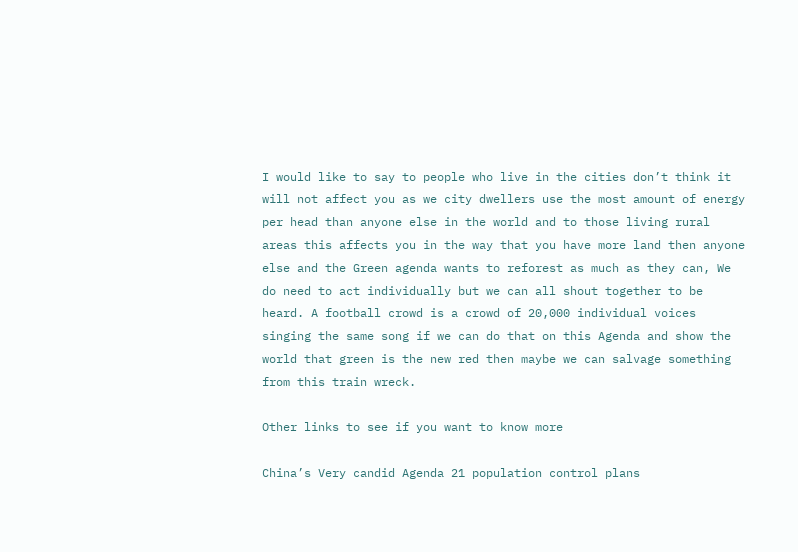I would like to say to people who live in the cities don’t think it will not affect you as we city dwellers use the most amount of energy per head than anyone else in the world and to those living rural areas this affects you in the way that you have more land then anyone else and the Green agenda wants to reforest as much as they can, We do need to act individually but we can all shout together to be heard. A football crowd is a crowd of 20,000 individual voices singing the same song if we can do that on this Agenda and show the world that green is the new red then maybe we can salvage something from this train wreck.

Other links to see if you want to know more

China’s Very candid Agenda 21 population control plans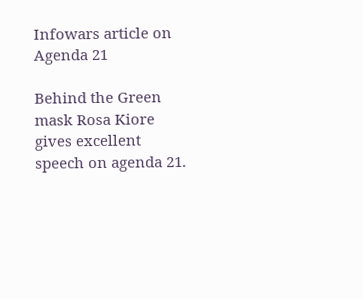Infowars article on Agenda 21

Behind the Green mask Rosa Kiore gives excellent speech on agenda 21.